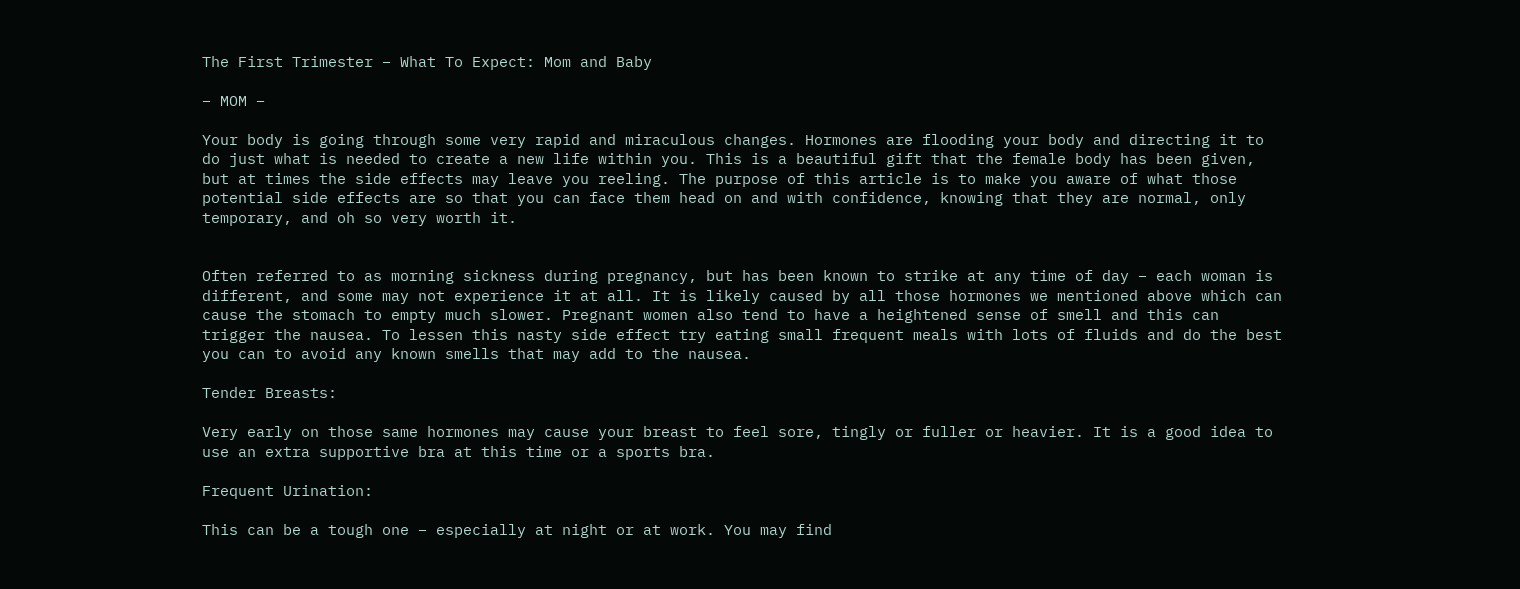The First Trimester – What To Expect: Mom and Baby

– MOM –

Your body is going through some very rapid and miraculous changes. Hormones are flooding your body and directing it to do just what is needed to create a new life within you. This is a beautiful gift that the female body has been given, but at times the side effects may leave you reeling. The purpose of this article is to make you aware of what those potential side effects are so that you can face them head on and with confidence, knowing that they are normal, only temporary, and oh so very worth it.


Often referred to as morning sickness during pregnancy, but has been known to strike at any time of day – each woman is different, and some may not experience it at all. It is likely caused by all those hormones we mentioned above which can cause the stomach to empty much slower. Pregnant women also tend to have a heightened sense of smell and this can trigger the nausea. To lessen this nasty side effect try eating small frequent meals with lots of fluids and do the best you can to avoid any known smells that may add to the nausea.

Tender Breasts:

Very early on those same hormones may cause your breast to feel sore, tingly or fuller or heavier. It is a good idea to use an extra supportive bra at this time or a sports bra.

Frequent Urination:

This can be a tough one – especially at night or at work. You may find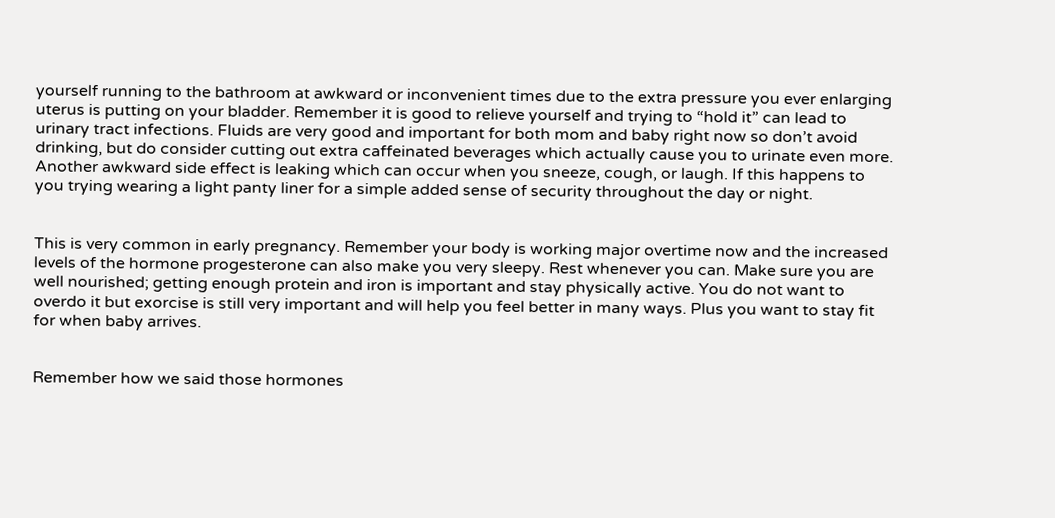yourself running to the bathroom at awkward or inconvenient times due to the extra pressure you ever enlarging uterus is putting on your bladder. Remember it is good to relieve yourself and trying to “hold it” can lead to urinary tract infections. Fluids are very good and important for both mom and baby right now so don’t avoid drinking, but do consider cutting out extra caffeinated beverages which actually cause you to urinate even more. Another awkward side effect is leaking which can occur when you sneeze, cough, or laugh. If this happens to you trying wearing a light panty liner for a simple added sense of security throughout the day or night.


This is very common in early pregnancy. Remember your body is working major overtime now and the increased levels of the hormone progesterone can also make you very sleepy. Rest whenever you can. Make sure you are well nourished; getting enough protein and iron is important and stay physically active. You do not want to overdo it but exorcise is still very important and will help you feel better in many ways. Plus you want to stay fit for when baby arrives.


Remember how we said those hormones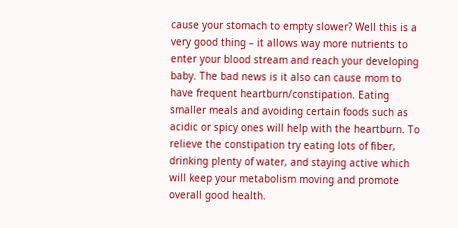cause your stomach to empty slower? Well this is a very good thing – it allows way more nutrients to enter your blood stream and reach your developing baby. The bad news is it also can cause mom to have frequent heartburn/constipation. Eating smaller meals and avoiding certain foods such as acidic or spicy ones will help with the heartburn. To relieve the constipation try eating lots of fiber, drinking plenty of water, and staying active which will keep your metabolism moving and promote overall good health.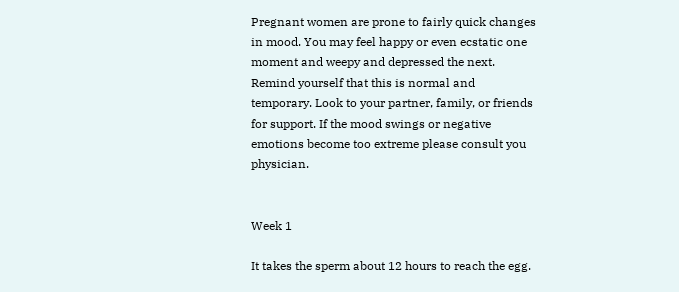Pregnant women are prone to fairly quick changes in mood. You may feel happy or even ecstatic one moment and weepy and depressed the next. Remind yourself that this is normal and temporary. Look to your partner, family, or friends for support. If the mood swings or negative emotions become too extreme please consult you physician.


Week 1

It takes the sperm about 12 hours to reach the egg.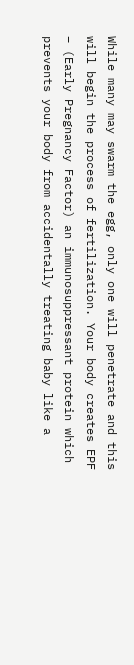While many may swarm the egg, only one will penetrate and this will begin the process of fertilization. Your body creates EPF – (Early Pregnancy Factor) an immunosuppressant protein which prevents your body from accidentally treating baby like a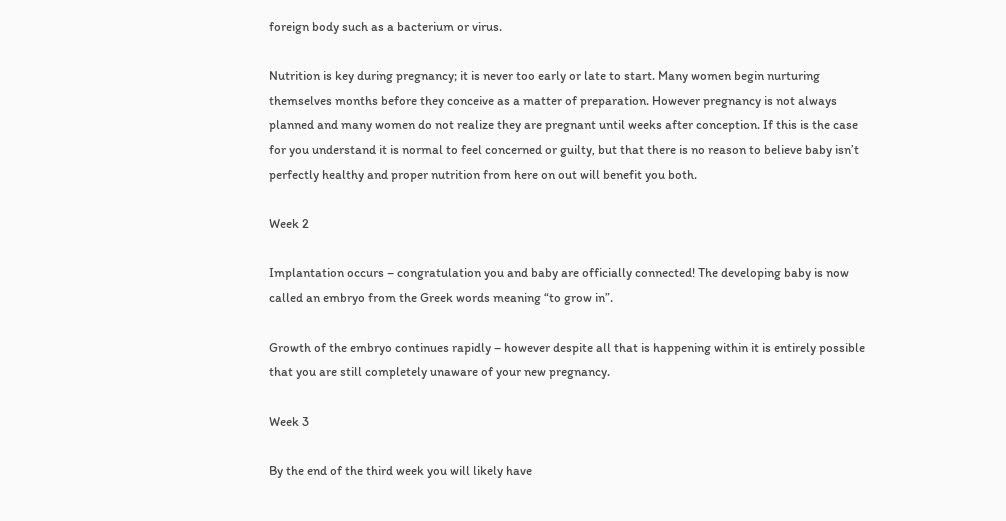foreign body such as a bacterium or virus.

Nutrition is key during pregnancy; it is never too early or late to start. Many women begin nurturing themselves months before they conceive as a matter of preparation. However pregnancy is not always planned and many women do not realize they are pregnant until weeks after conception. If this is the case for you understand it is normal to feel concerned or guilty, but that there is no reason to believe baby isn’t perfectly healthy and proper nutrition from here on out will benefit you both.

Week 2

Implantation occurs – congratulation you and baby are officially connected! The developing baby is now called an embryo from the Greek words meaning “to grow in”.

Growth of the embryo continues rapidly – however despite all that is happening within it is entirely possible that you are still completely unaware of your new pregnancy.

Week 3

By the end of the third week you will likely have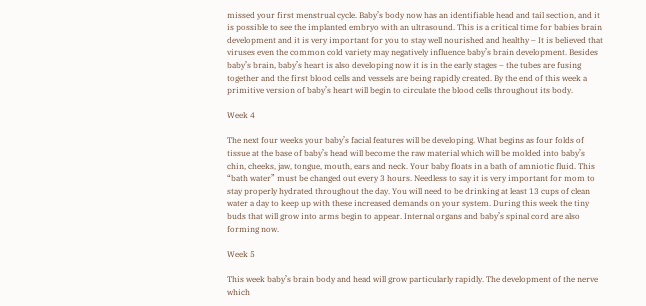missed your first menstrual cycle. Baby’s body now has an identifiable head and tail section, and it is possible to see the implanted embryo with an ultrasound. This is a critical time for babies brain development and it is very important for you to stay well nourished and healthy – It is believed that viruses even the common cold variety may negatively influence baby’s brain development. Besides baby’s brain, baby’s heart is also developing now it is in the early stages – the tubes are fusing together and the first blood cells and vessels are being rapidly created. By the end of this week a primitive version of baby’s heart will begin to circulate the blood cells throughout its body.

Week 4

The next four weeks your baby’s facial features will be developing. What begins as four folds of tissue at the base of baby’s head will become the raw material which will be molded into baby’s chin, cheeks, jaw, tongue, mouth, ears and neck. Your baby floats in a bath of amniotic fluid. This “bath water” must be changed out every 3 hours. Needless to say it is very important for mom to stay properly hydrated throughout the day. You will need to be drinking at least 13 cups of clean water a day to keep up with these increased demands on your system. During this week the tiny buds that will grow into arms begin to appear. Internal organs and baby’s spinal cord are also forming now.

Week 5

This week baby’s brain body and head will grow particularly rapidly. The development of the nerve which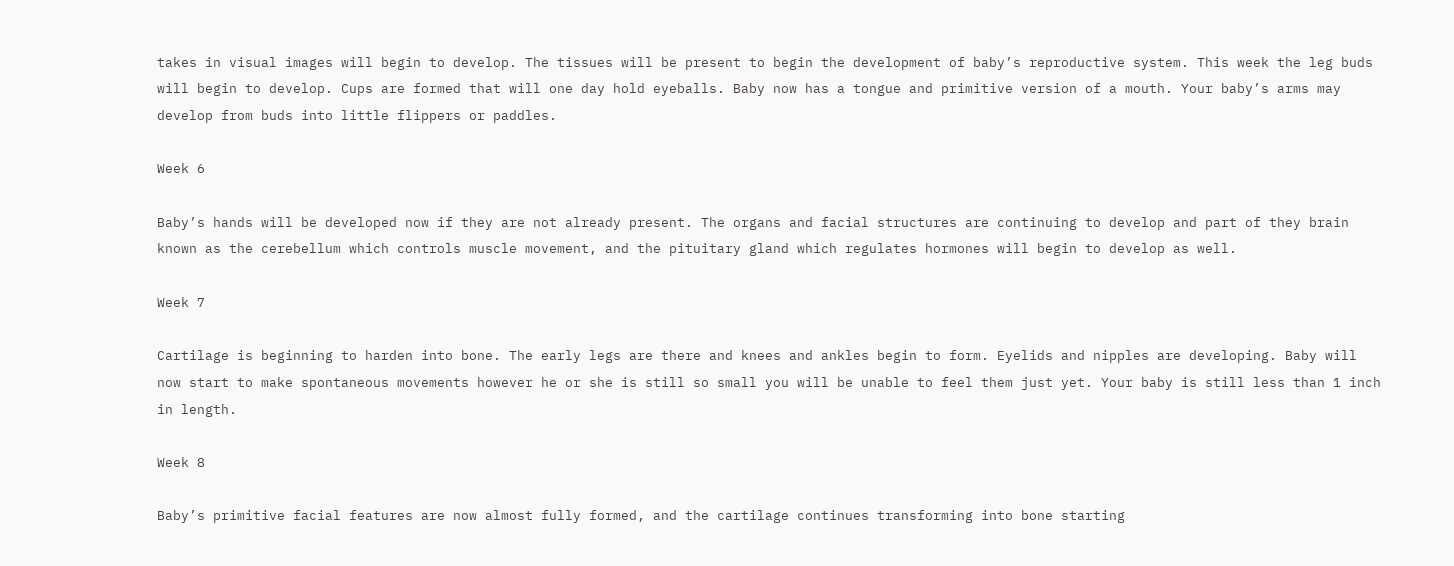takes in visual images will begin to develop. The tissues will be present to begin the development of baby’s reproductive system. This week the leg buds will begin to develop. Cups are formed that will one day hold eyeballs. Baby now has a tongue and primitive version of a mouth. Your baby’s arms may develop from buds into little flippers or paddles.

Week 6

Baby’s hands will be developed now if they are not already present. The organs and facial structures are continuing to develop and part of they brain known as the cerebellum which controls muscle movement, and the pituitary gland which regulates hormones will begin to develop as well.

Week 7

Cartilage is beginning to harden into bone. The early legs are there and knees and ankles begin to form. Eyelids and nipples are developing. Baby will now start to make spontaneous movements however he or she is still so small you will be unable to feel them just yet. Your baby is still less than 1 inch in length.

Week 8

Baby’s primitive facial features are now almost fully formed, and the cartilage continues transforming into bone starting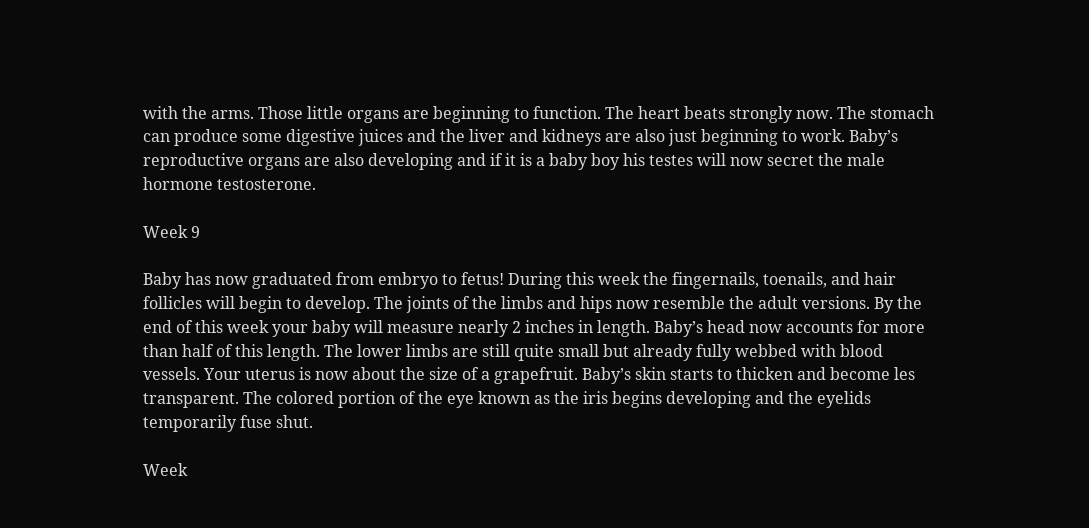with the arms. Those little organs are beginning to function. The heart beats strongly now. The stomach can produce some digestive juices and the liver and kidneys are also just beginning to work. Baby’s reproductive organs are also developing and if it is a baby boy his testes will now secret the male hormone testosterone.

Week 9

Baby has now graduated from embryo to fetus! During this week the fingernails, toenails, and hair follicles will begin to develop. The joints of the limbs and hips now resemble the adult versions. By the end of this week your baby will measure nearly 2 inches in length. Baby’s head now accounts for more than half of this length. The lower limbs are still quite small but already fully webbed with blood vessels. Your uterus is now about the size of a grapefruit. Baby’s skin starts to thicken and become les transparent. The colored portion of the eye known as the iris begins developing and the eyelids temporarily fuse shut.

Week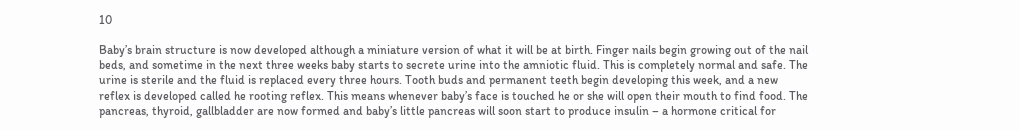10

Baby’s brain structure is now developed although a miniature version of what it will be at birth. Finger nails begin growing out of the nail beds, and sometime in the next three weeks baby starts to secrete urine into the amniotic fluid. This is completely normal and safe. The urine is sterile and the fluid is replaced every three hours. Tooth buds and permanent teeth begin developing this week, and a new reflex is developed called he rooting reflex. This means whenever baby’s face is touched he or she will open their mouth to find food. The pancreas, thyroid, gallbladder are now formed and baby’s little pancreas will soon start to produce insulin – a hormone critical for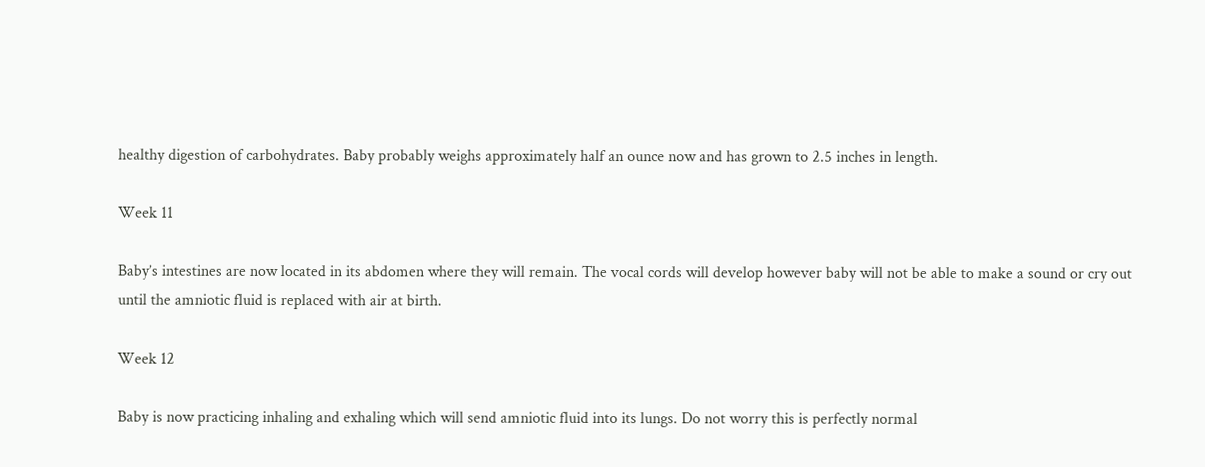healthy digestion of carbohydrates. Baby probably weighs approximately half an ounce now and has grown to 2.5 inches in length.

Week 11

Baby’s intestines are now located in its abdomen where they will remain. The vocal cords will develop however baby will not be able to make a sound or cry out until the amniotic fluid is replaced with air at birth.

Week 12

Baby is now practicing inhaling and exhaling which will send amniotic fluid into its lungs. Do not worry this is perfectly normal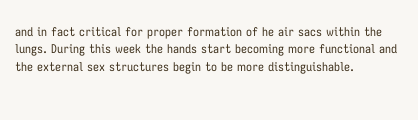and in fact critical for proper formation of he air sacs within the lungs. During this week the hands start becoming more functional and the external sex structures begin to be more distinguishable.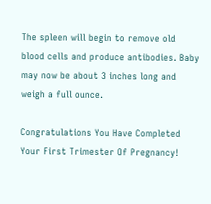The spleen will begin to remove old blood cells and produce antibodies. Baby may now be about 3 inches long and weigh a full ounce.

Congratulations You Have Completed Your First Trimester Of Pregnancy!